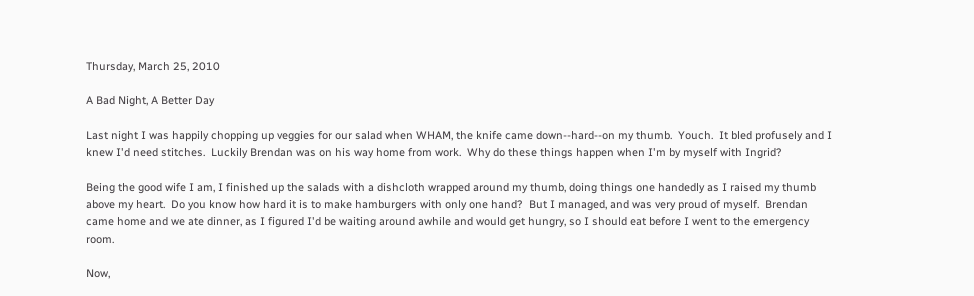Thursday, March 25, 2010

A Bad Night, A Better Day

Last night I was happily chopping up veggies for our salad when WHAM, the knife came down--hard--on my thumb.  Youch.  It bled profusely and I knew I'd need stitches.  Luckily Brendan was on his way home from work.  Why do these things happen when I'm by myself with Ingrid?

Being the good wife I am, I finished up the salads with a dishcloth wrapped around my thumb, doing things one handedly as I raised my thumb above my heart.  Do you know how hard it is to make hamburgers with only one hand?  But I managed, and was very proud of myself.  Brendan came home and we ate dinner, as I figured I'd be waiting around awhile and would get hungry, so I should eat before I went to the emergency room.

Now,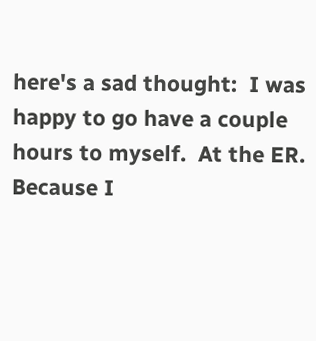here's a sad thought:  I was happy to go have a couple hours to myself.  At the ER.  Because I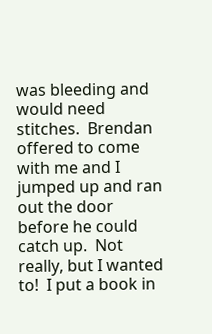was bleeding and would need stitches.  Brendan offered to come with me and I jumped up and ran out the door before he could catch up.  Not really, but I wanted to!  I put a book in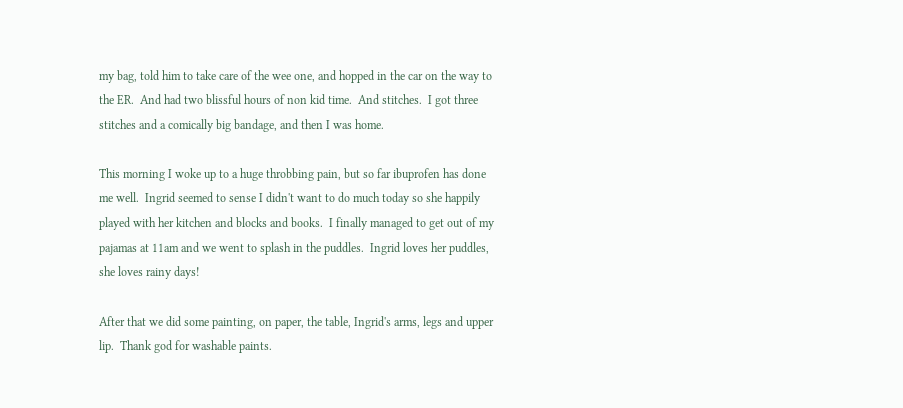my bag, told him to take care of the wee one, and hopped in the car on the way to the ER.  And had two blissful hours of non kid time.  And stitches.  I got three stitches and a comically big bandage, and then I was home.

This morning I woke up to a huge throbbing pain, but so far ibuprofen has done me well.  Ingrid seemed to sense I didn't want to do much today so she happily played with her kitchen and blocks and books.  I finally managed to get out of my pajamas at 11am and we went to splash in the puddles.  Ingrid loves her puddles, she loves rainy days!

After that we did some painting, on paper, the table, Ingrid's arms, legs and upper lip.  Thank god for washable paints.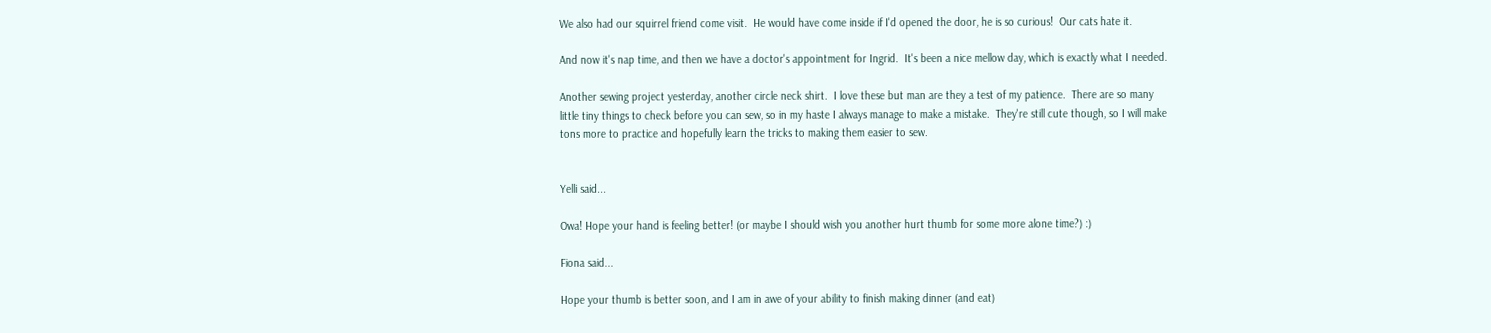We also had our squirrel friend come visit.  He would have come inside if I'd opened the door, he is so curious!  Our cats hate it.

And now it's nap time, and then we have a doctor's appointment for Ingrid.  It's been a nice mellow day, which is exactly what I needed.

Another sewing project yesterday, another circle neck shirt.  I love these but man are they a test of my patience.  There are so many little tiny things to check before you can sew, so in my haste I always manage to make a mistake.  They're still cute though, so I will make tons more to practice and hopefully learn the tricks to making them easier to sew.


Yelli said...

Owa! Hope your hand is feeling better! (or maybe I should wish you another hurt thumb for some more alone time?) :)

Fiona said...

Hope your thumb is better soon, and I am in awe of your ability to finish making dinner (and eat)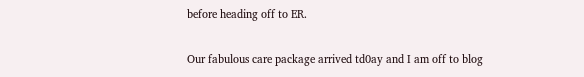before heading off to ER.

Our fabulous care package arrived td0ay and I am off to blog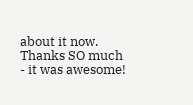about it now. Thanks SO much - it was awesome!